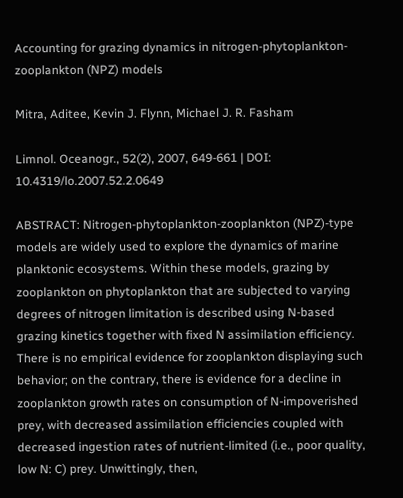Accounting for grazing dynamics in nitrogen-phytoplankton-zooplankton (NPZ) models

Mitra, Aditee, Kevin J. Flynn, Michael J. R. Fasham

Limnol. Oceanogr., 52(2), 2007, 649-661 | DOI: 10.4319/lo.2007.52.2.0649

ABSTRACT: Nitrogen-phytoplankton-zooplankton (NPZ)-type models are widely used to explore the dynamics of marine planktonic ecosystems. Within these models, grazing by zooplankton on phytoplankton that are subjected to varying degrees of nitrogen limitation is described using N-based grazing kinetics together with fixed N assimilation efficiency. There is no empirical evidence for zooplankton displaying such behavior; on the contrary, there is evidence for a decline in zooplankton growth rates on consumption of N-impoverished prey, with decreased assimilation efficiencies coupled with decreased ingestion rates of nutrient-limited (i.e., poor quality, low N: C) prey. Unwittingly, then,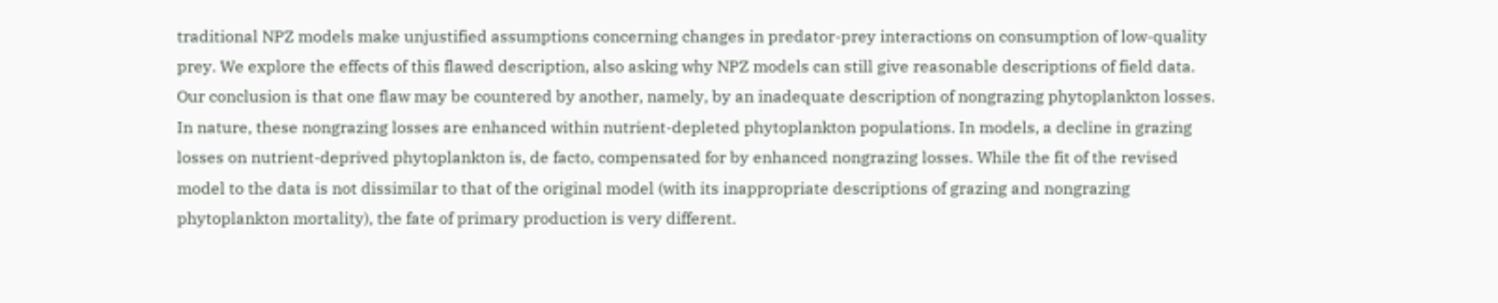traditional NPZ models make unjustified assumptions concerning changes in predator-prey interactions on consumption of low-quality prey. We explore the effects of this flawed description, also asking why NPZ models can still give reasonable descriptions of field data. Our conclusion is that one flaw may be countered by another, namely, by an inadequate description of nongrazing phytoplankton losses. In nature, these nongrazing losses are enhanced within nutrient-depleted phytoplankton populations. In models, a decline in grazing losses on nutrient-deprived phytoplankton is, de facto, compensated for by enhanced nongrazing losses. While the fit of the revised model to the data is not dissimilar to that of the original model (with its inappropriate descriptions of grazing and nongrazing phytoplankton mortality), the fate of primary production is very different.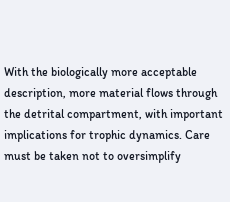With the biologically more acceptable description, more material flows through the detrital compartment, with important implications for trophic dynamics. Care must be taken not to oversimplify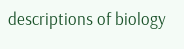descriptions of biology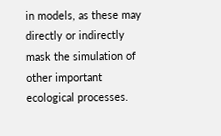in models, as these may directly or indirectly mask the simulation of other important ecological processes.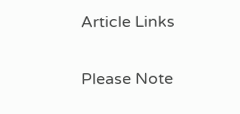Article Links

Please Note